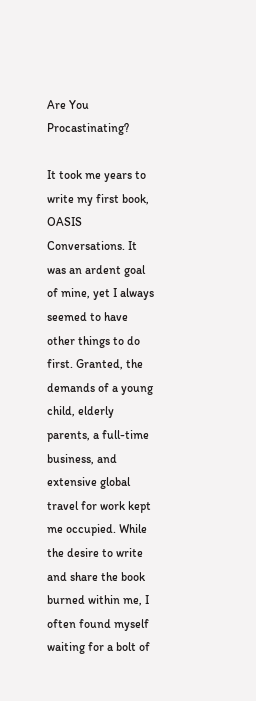Are You Procastinating?

It took me years to write my first book, OASIS Conversations. It was an ardent goal of mine, yet I always seemed to have other things to do first. Granted, the demands of a young child, elderly parents, a full-time business, and extensive global travel for work kept me occupied. While the desire to write and share the book burned within me, I often found myself waiting for a bolt of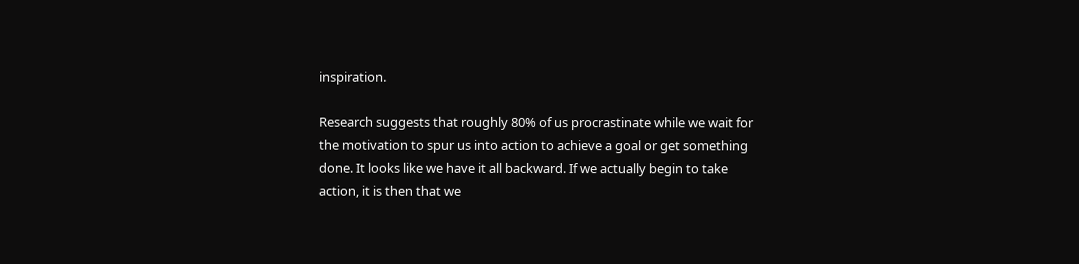inspiration.

Research suggests that roughly 80% of us procrastinate while we wait for the motivation to spur us into action to achieve a goal or get something done. It looks like we have it all backward. If we actually begin to take action, it is then that we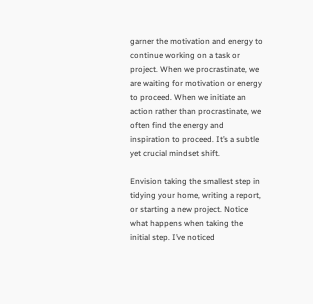garner the motivation and energy to continue working on a task or project. When we procrastinate, we are waiting for motivation or energy to proceed. When we initiate an action rather than procrastinate, we often find the energy and inspiration to proceed. It’s a subtle yet crucial mindset shift.

Envision taking the smallest step in tidying your home, writing a report, or starting a new project. Notice what happens when taking the initial step. I’ve noticed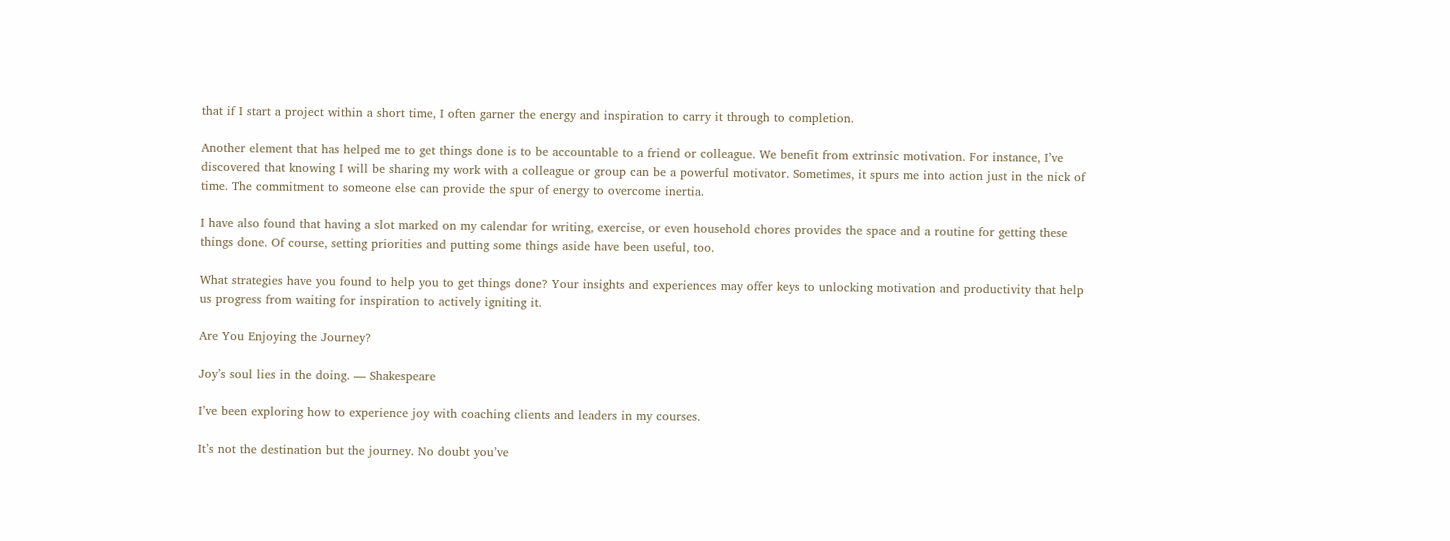that if I start a project within a short time, I often garner the energy and inspiration to carry it through to completion.

Another element that has helped me to get things done is to be accountable to a friend or colleague. We benefit from extrinsic motivation. For instance, I’ve discovered that knowing I will be sharing my work with a colleague or group can be a powerful motivator. Sometimes, it spurs me into action just in the nick of time. The commitment to someone else can provide the spur of energy to overcome inertia.

I have also found that having a slot marked on my calendar for writing, exercise, or even household chores provides the space and a routine for getting these things done. Of course, setting priorities and putting some things aside have been useful, too.

What strategies have you found to help you to get things done? Your insights and experiences may offer keys to unlocking motivation and productivity that help us progress from waiting for inspiration to actively igniting it.

Are You Enjoying the Journey?

Joy’s soul lies in the doing. — Shakespeare

I’ve been exploring how to experience joy with coaching clients and leaders in my courses.

It’s not the destination but the journey. No doubt you’ve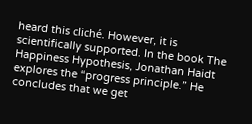heard this cliché. However, it is scientifically supported. In the book The Happiness Hypothesis, Jonathan Haidt explores the “progress principle.” He concludes that we get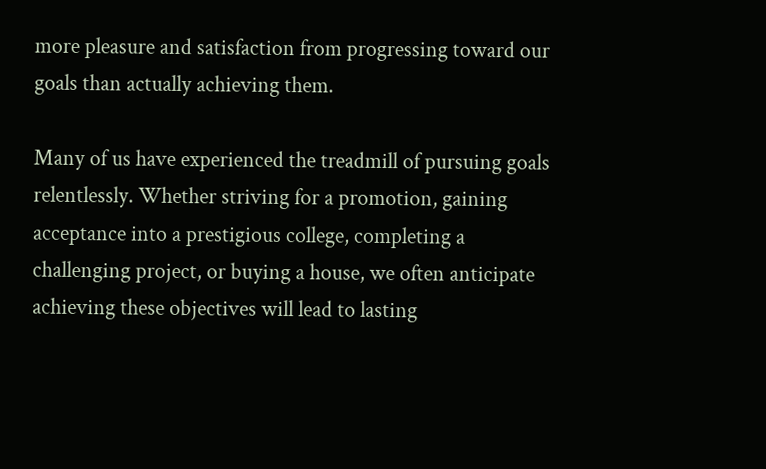more pleasure and satisfaction from progressing toward our goals than actually achieving them.

Many of us have experienced the treadmill of pursuing goals relentlessly. Whether striving for a promotion, gaining acceptance into a prestigious college, completing a challenging project, or buying a house, we often anticipate achieving these objectives will lead to lasting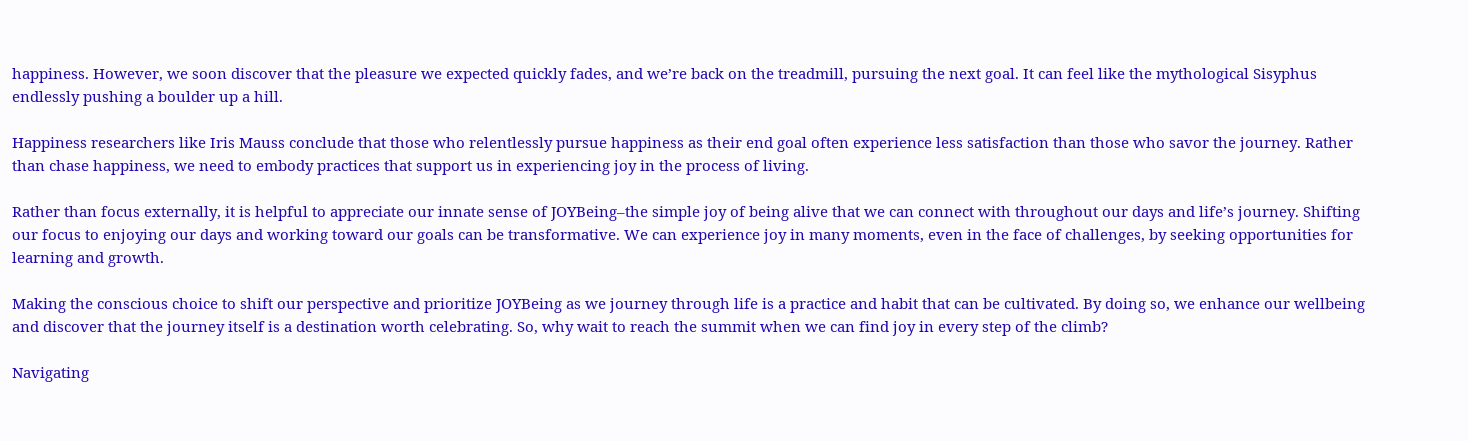happiness. However, we soon discover that the pleasure we expected quickly fades, and we’re back on the treadmill, pursuing the next goal. It can feel like the mythological Sisyphus endlessly pushing a boulder up a hill.

Happiness researchers like Iris Mauss conclude that those who relentlessly pursue happiness as their end goal often experience less satisfaction than those who savor the journey. Rather than chase happiness, we need to embody practices that support us in experiencing joy in the process of living.

Rather than focus externally, it is helpful to appreciate our innate sense of JOYBeing–the simple joy of being alive that we can connect with throughout our days and life’s journey. Shifting our focus to enjoying our days and working toward our goals can be transformative. We can experience joy in many moments, even in the face of challenges, by seeking opportunities for learning and growth.

Making the conscious choice to shift our perspective and prioritize JOYBeing as we journey through life is a practice and habit that can be cultivated. By doing so, we enhance our wellbeing and discover that the journey itself is a destination worth celebrating. So, why wait to reach the summit when we can find joy in every step of the climb?

Navigating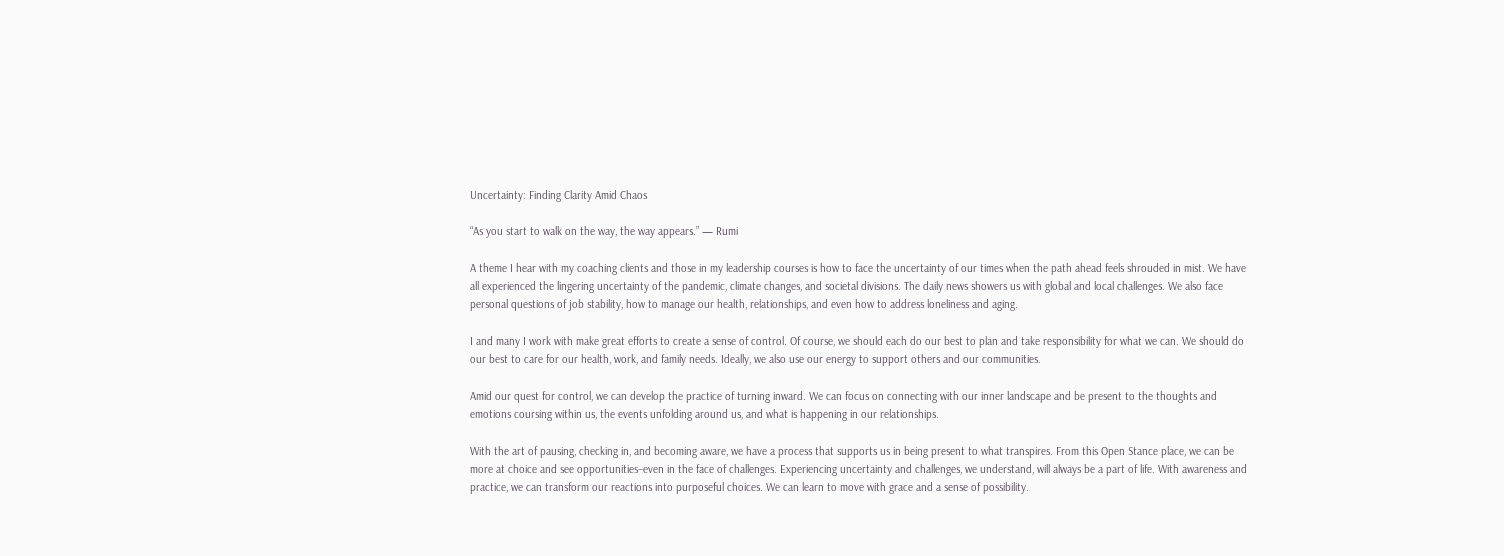Uncertainty: Finding Clarity Amid Chaos

“As you start to walk on the way, the way appears.” — Rumi

A theme I hear with my coaching clients and those in my leadership courses is how to face the uncertainty of our times when the path ahead feels shrouded in mist. We have all experienced the lingering uncertainty of the pandemic, climate changes, and societal divisions. The daily news showers us with global and local challenges. We also face personal questions of job stability, how to manage our health, relationships, and even how to address loneliness and aging.

I and many I work with make great efforts to create a sense of control. Of course, we should each do our best to plan and take responsibility for what we can. We should do our best to care for our health, work, and family needs. Ideally, we also use our energy to support others and our communities.

Amid our quest for control, we can develop the practice of turning inward. We can focus on connecting with our inner landscape and be present to the thoughts and emotions coursing within us, the events unfolding around us, and what is happening in our relationships.

With the art of pausing, checking in, and becoming aware, we have a process that supports us in being present to what transpires. From this Open Stance place, we can be more at choice and see opportunities–even in the face of challenges. Experiencing uncertainty and challenges, we understand, will always be a part of life. With awareness and practice, we can transform our reactions into purposeful choices. We can learn to move with grace and a sense of possibility.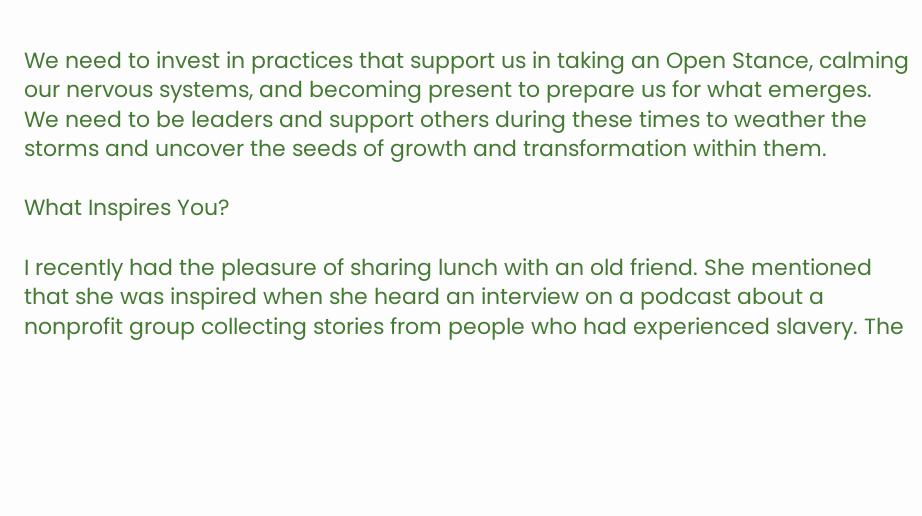We need to invest in practices that support us in taking an Open Stance, calming our nervous systems, and becoming present to prepare us for what emerges. We need to be leaders and support others during these times to weather the storms and uncover the seeds of growth and transformation within them.

What Inspires You?

I recently had the pleasure of sharing lunch with an old friend. She mentioned that she was inspired when she heard an interview on a podcast about a nonprofit group collecting stories from people who had experienced slavery. The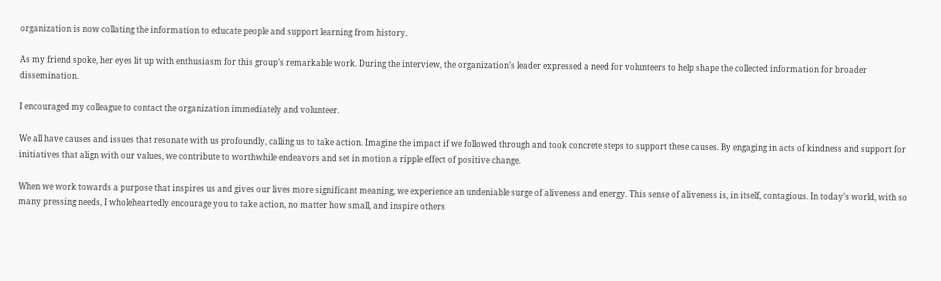organization is now collating the information to educate people and support learning from history.

As my friend spoke, her eyes lit up with enthusiasm for this group’s remarkable work. During the interview, the organization’s leader expressed a need for volunteers to help shape the collected information for broader dissemination.

I encouraged my colleague to contact the organization immediately and volunteer.

We all have causes and issues that resonate with us profoundly, calling us to take action. Imagine the impact if we followed through and took concrete steps to support these causes. By engaging in acts of kindness and support for initiatives that align with our values, we contribute to worthwhile endeavors and set in motion a ripple effect of positive change.

When we work towards a purpose that inspires us and gives our lives more significant meaning, we experience an undeniable surge of aliveness and energy. This sense of aliveness is, in itself, contagious. In today’s world, with so many pressing needs, I wholeheartedly encourage you to take action, no matter how small, and inspire others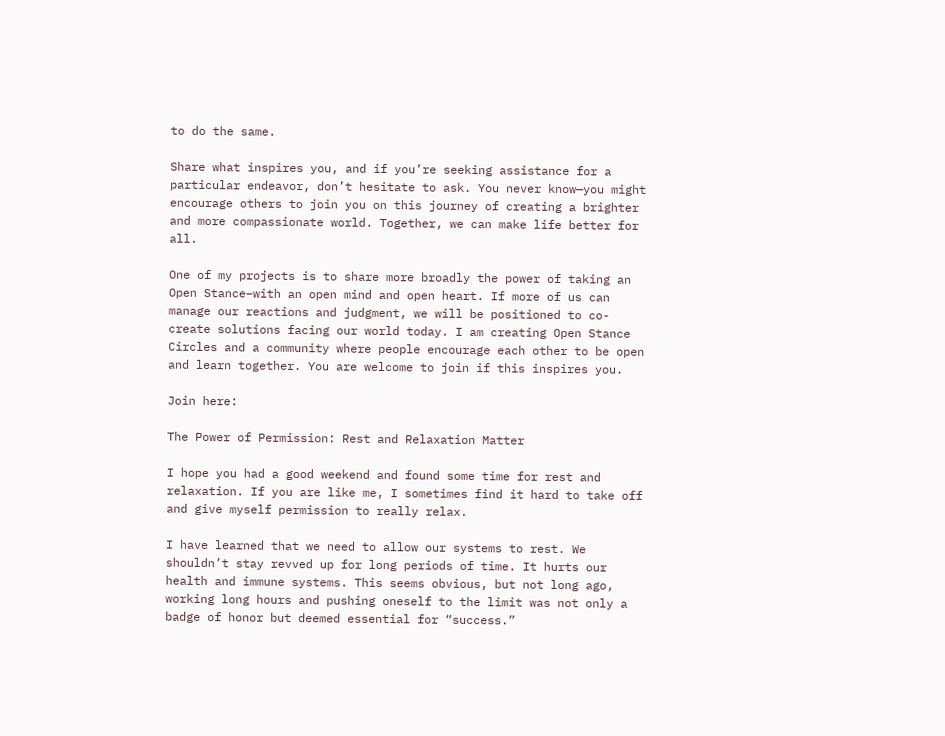to do the same.

Share what inspires you, and if you’re seeking assistance for a particular endeavor, don’t hesitate to ask. You never know—you might encourage others to join you on this journey of creating a brighter and more compassionate world. Together, we can make life better for all.

One of my projects is to share more broadly the power of taking an Open Stance–with an open mind and open heart. If more of us can manage our reactions and judgment, we will be positioned to co-create solutions facing our world today. I am creating Open Stance Circles and a community where people encourage each other to be open and learn together. You are welcome to join if this inspires you.

Join here:

The Power of Permission: Rest and Relaxation Matter

I hope you had a good weekend and found some time for rest and relaxation. If you are like me, I sometimes find it hard to take off and give myself permission to really relax.

I have learned that we need to allow our systems to rest. We shouldn’t stay revved up for long periods of time. It hurts our health and immune systems. This seems obvious, but not long ago, working long hours and pushing oneself to the limit was not only a badge of honor but deemed essential for “success.”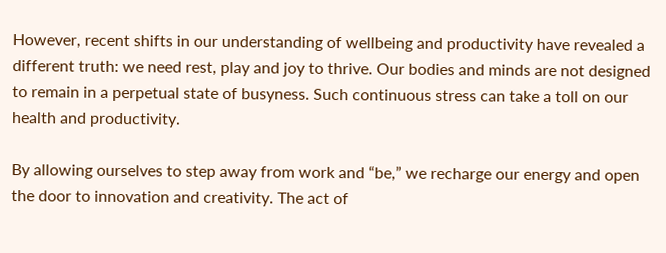However, recent shifts in our understanding of wellbeing and productivity have revealed a different truth: we need rest, play and joy to thrive. Our bodies and minds are not designed to remain in a perpetual state of busyness. Such continuous stress can take a toll on our health and productivity.

By allowing ourselves to step away from work and “be,” we recharge our energy and open the door to innovation and creativity. The act of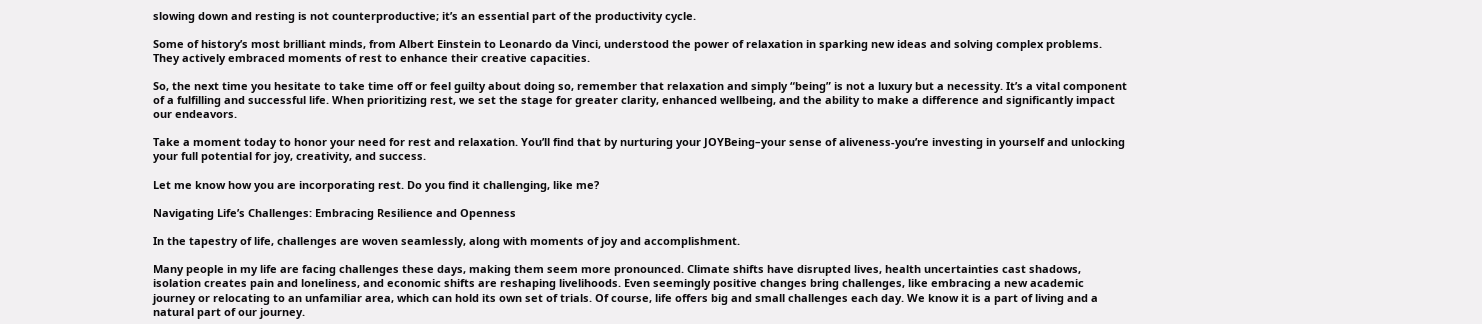slowing down and resting is not counterproductive; it’s an essential part of the productivity cycle.

Some of history’s most brilliant minds, from Albert Einstein to Leonardo da Vinci, understood the power of relaxation in sparking new ideas and solving complex problems. They actively embraced moments of rest to enhance their creative capacities.

So, the next time you hesitate to take time off or feel guilty about doing so, remember that relaxation and simply “being” is not a luxury but a necessity. It’s a vital component of a fulfilling and successful life. When prioritizing rest, we set the stage for greater clarity, enhanced wellbeing, and the ability to make a difference and significantly impact our endeavors.

Take a moment today to honor your need for rest and relaxation. You’ll find that by nurturing your JOYBeing–your sense of aliveness-you’re investing in yourself and unlocking your full potential for joy, creativity, and success.

Let me know how you are incorporating rest. Do you find it challenging, like me?

Navigating Life’s Challenges: Embracing Resilience and Openness

In the tapestry of life, challenges are woven seamlessly, along with moments of joy and accomplishment.

Many people in my life are facing challenges these days, making them seem more pronounced. Climate shifts have disrupted lives, health uncertainties cast shadows, isolation creates pain and loneliness, and economic shifts are reshaping livelihoods. Even seemingly positive changes bring challenges, like embracing a new academic journey or relocating to an unfamiliar area, which can hold its own set of trials. Of course, life offers big and small challenges each day. We know it is a part of living and a natural part of our journey.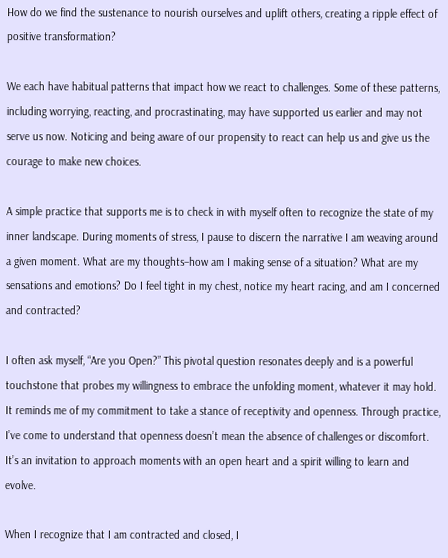How do we find the sustenance to nourish ourselves and uplift others, creating a ripple effect of positive transformation?

We each have habitual patterns that impact how we react to challenges. Some of these patterns, including worrying, reacting, and procrastinating, may have supported us earlier and may not serve us now. Noticing and being aware of our propensity to react can help us and give us the courage to make new choices.

A simple practice that supports me is to check in with myself often to recognize the state of my inner landscape. During moments of stress, I pause to discern the narrative I am weaving around a given moment. What are my thoughts–how am I making sense of a situation? What are my sensations and emotions? Do I feel tight in my chest, notice my heart racing, and am I concerned and contracted?

I often ask myself, “Are you Open?” This pivotal question resonates deeply and is a powerful touchstone that probes my willingness to embrace the unfolding moment, whatever it may hold. It reminds me of my commitment to take a stance of receptivity and openness. Through practice, I’ve come to understand that openness doesn’t mean the absence of challenges or discomfort. It’s an invitation to approach moments with an open heart and a spirit willing to learn and evolve.

When I recognize that I am contracted and closed, I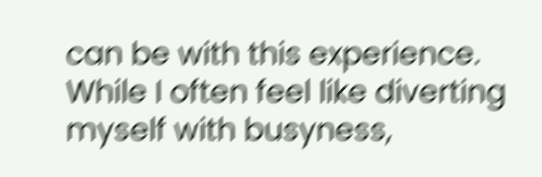can be with this experience. While I often feel like diverting myself with busyness,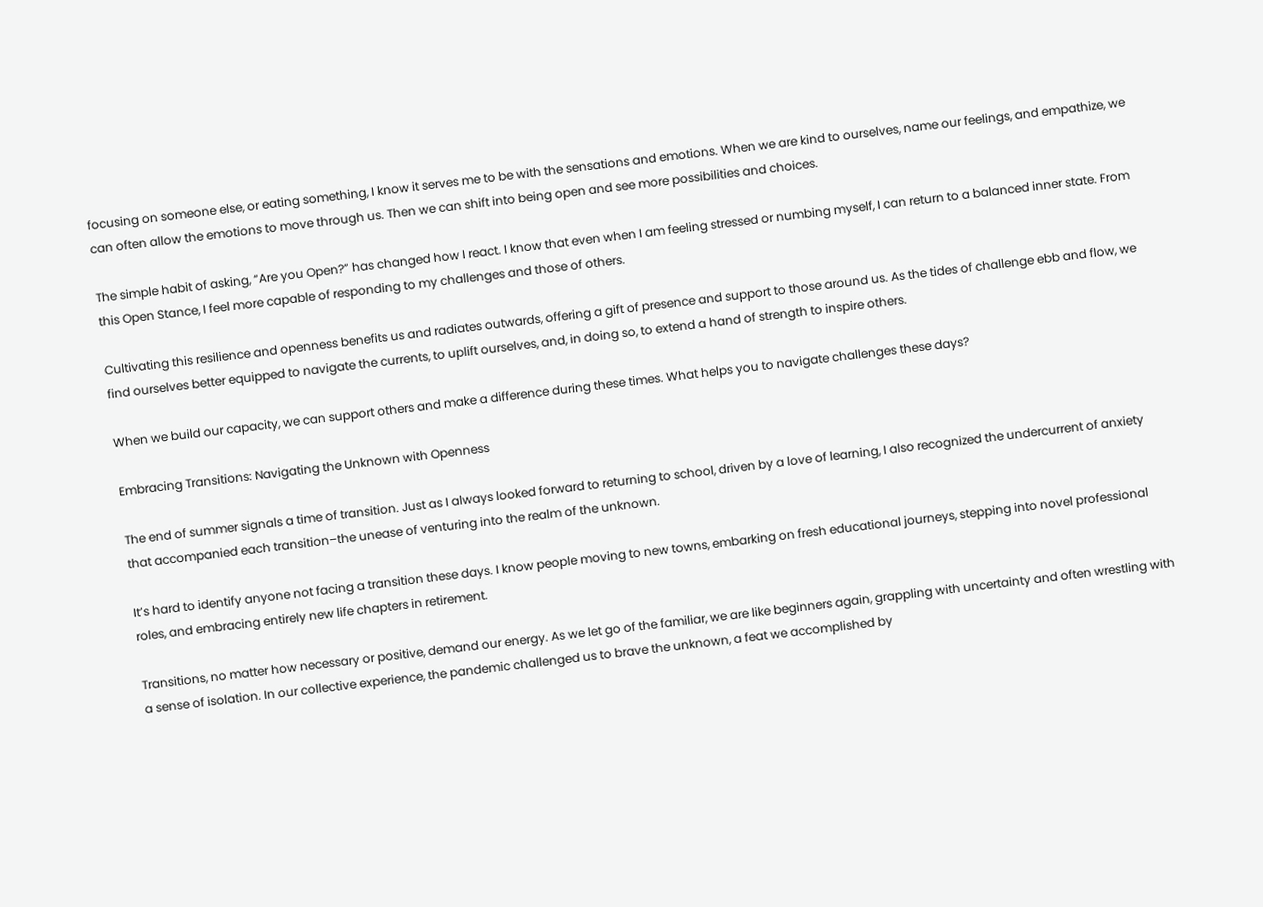focusing on someone else, or eating something, I know it serves me to be with the sensations and emotions. When we are kind to ourselves, name our feelings, and empathize, we can often allow the emotions to move through us. Then we can shift into being open and see more possibilities and choices.

The simple habit of asking, “Are you Open?” has changed how I react. I know that even when I am feeling stressed or numbing myself, I can return to a balanced inner state. From this Open Stance, I feel more capable of responding to my challenges and those of others.

Cultivating this resilience and openness benefits us and radiates outwards, offering a gift of presence and support to those around us. As the tides of challenge ebb and flow, we find ourselves better equipped to navigate the currents, to uplift ourselves, and, in doing so, to extend a hand of strength to inspire others.

When we build our capacity, we can support others and make a difference during these times. What helps you to navigate challenges these days?

Embracing Transitions: Navigating the Unknown with Openness

The end of summer signals a time of transition. Just as I always looked forward to returning to school, driven by a love of learning, I also recognized the undercurrent of anxiety that accompanied each transition–the unease of venturing into the realm of the unknown.

It’s hard to identify anyone not facing a transition these days. I know people moving to new towns, embarking on fresh educational journeys, stepping into novel professional roles, and embracing entirely new life chapters in retirement.

Transitions, no matter how necessary or positive, demand our energy. As we let go of the familiar, we are like beginners again, grappling with uncertainty and often wrestling with a sense of isolation. In our collective experience, the pandemic challenged us to brave the unknown, a feat we accomplished by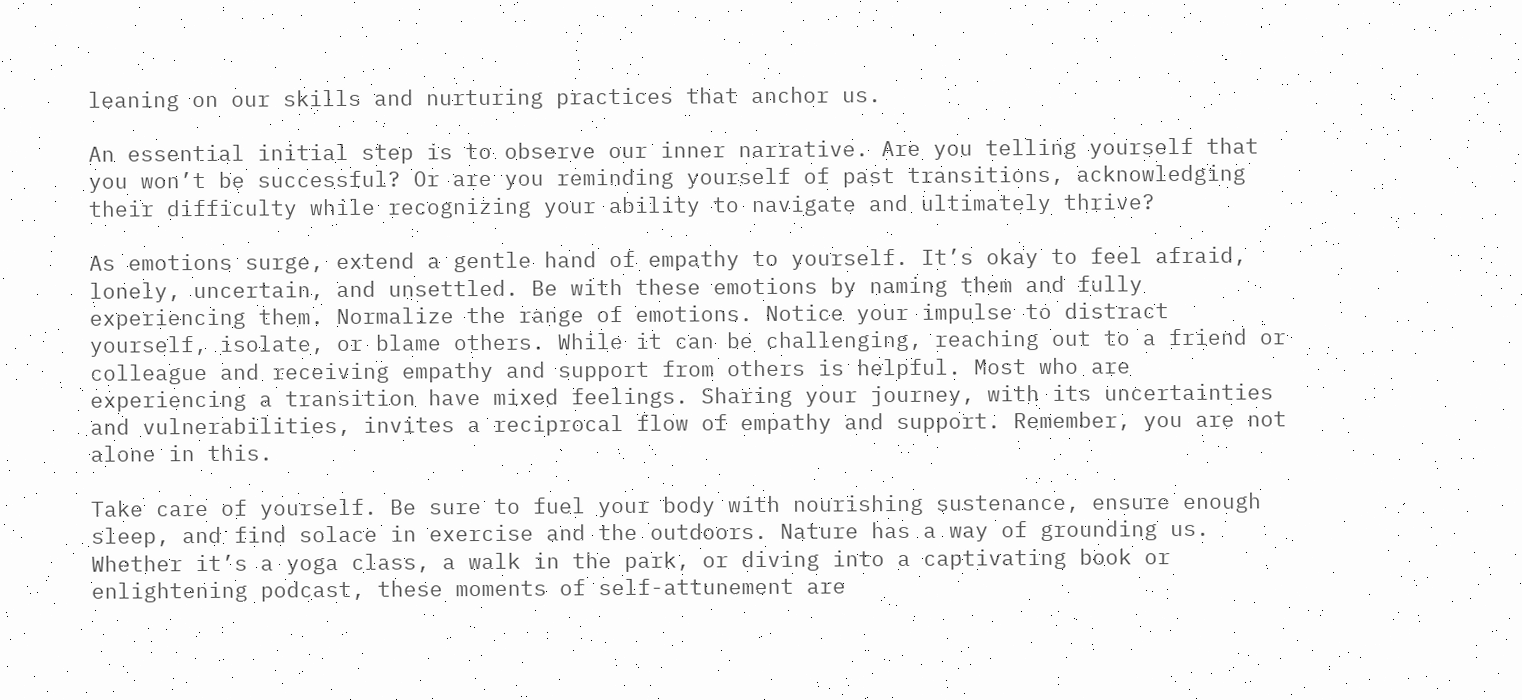leaning on our skills and nurturing practices that anchor us.

An essential initial step is to observe our inner narrative. Are you telling yourself that you won’t be successful? Or are you reminding yourself of past transitions, acknowledging their difficulty while recognizing your ability to navigate and ultimately thrive?

As emotions surge, extend a gentle hand of empathy to yourself. It’s okay to feel afraid, lonely, uncertain, and unsettled. Be with these emotions by naming them and fully experiencing them. Normalize the range of emotions. Notice your impulse to distract yourself, isolate, or blame others. While it can be challenging, reaching out to a friend or colleague and receiving empathy and support from others is helpful. Most who are experiencing a transition have mixed feelings. Sharing your journey, with its uncertainties and vulnerabilities, invites a reciprocal flow of empathy and support. Remember, you are not alone in this.

Take care of yourself. Be sure to fuel your body with nourishing sustenance, ensure enough sleep, and find solace in exercise and the outdoors. Nature has a way of grounding us. Whether it’s a yoga class, a walk in the park, or diving into a captivating book or enlightening podcast, these moments of self-attunement are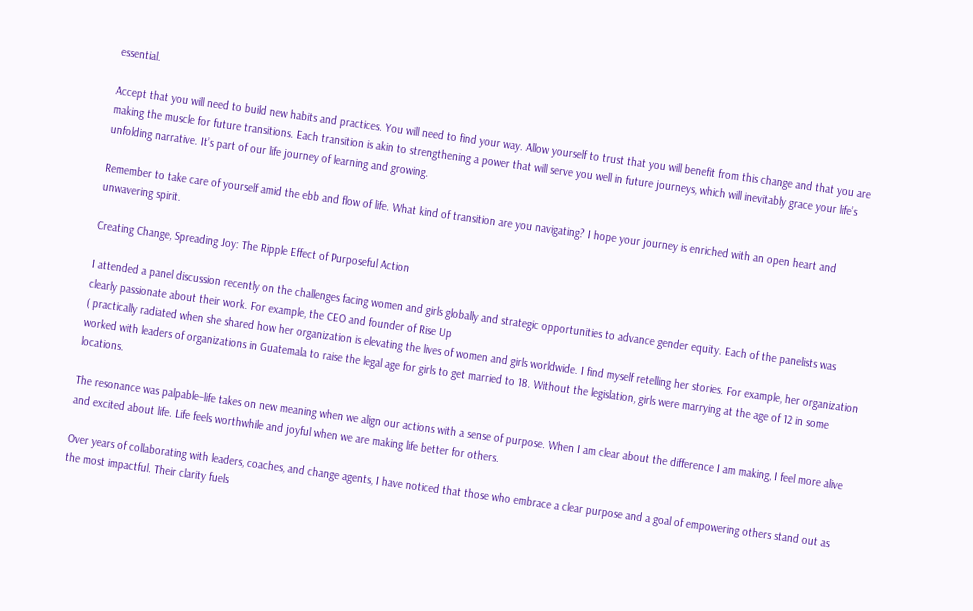essential.

Accept that you will need to build new habits and practices. You will need to find your way. Allow yourself to trust that you will benefit from this change and that you are making the muscle for future transitions. Each transition is akin to strengthening a power that will serve you well in future journeys, which will inevitably grace your life’s unfolding narrative. It’s part of our life journey of learning and growing.

Remember to take care of yourself amid the ebb and flow of life. What kind of transition are you navigating? I hope your journey is enriched with an open heart and unwavering spirit.

Creating Change, Spreading Joy: The Ripple Effect of Purposeful Action

I attended a panel discussion recently on the challenges facing women and girls globally and strategic opportunities to advance gender equity. Each of the panelists was clearly passionate about their work. For example, the CEO and founder of Rise Up
( practically radiated when she shared how her organization is elevating the lives of women and girls worldwide. I find myself retelling her stories. For example, her organization worked with leaders of organizations in Guatemala to raise the legal age for girls to get married to 18. Without the legislation, girls were marrying at the age of 12 in some locations.

The resonance was palpable–life takes on new meaning when we align our actions with a sense of purpose. When I am clear about the difference I am making, I feel more alive and excited about life. Life feels worthwhile and joyful when we are making life better for others.

Over years of collaborating with leaders, coaches, and change agents, I have noticed that those who embrace a clear purpose and a goal of empowering others stand out as the most impactful. Their clarity fuels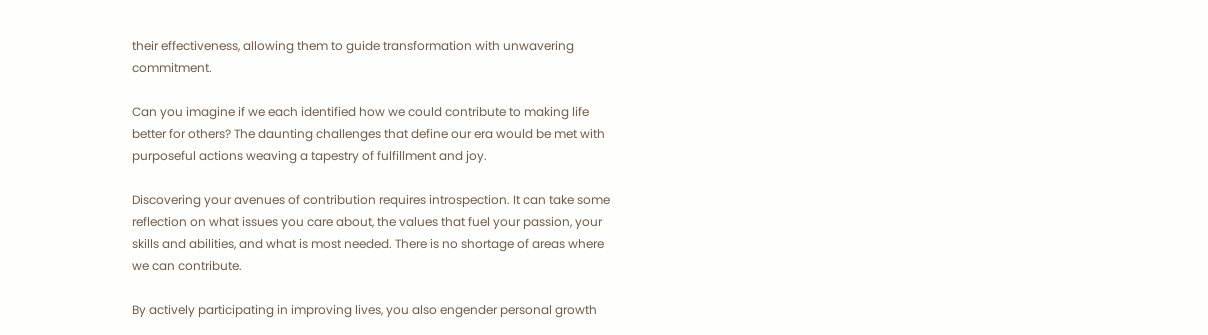their effectiveness, allowing them to guide transformation with unwavering commitment.

Can you imagine if we each identified how we could contribute to making life better for others? The daunting challenges that define our era would be met with purposeful actions weaving a tapestry of fulfillment and joy.

Discovering your avenues of contribution requires introspection. It can take some reflection on what issues you care about, the values that fuel your passion, your skills and abilities, and what is most needed. There is no shortage of areas where we can contribute.

By actively participating in improving lives, you also engender personal growth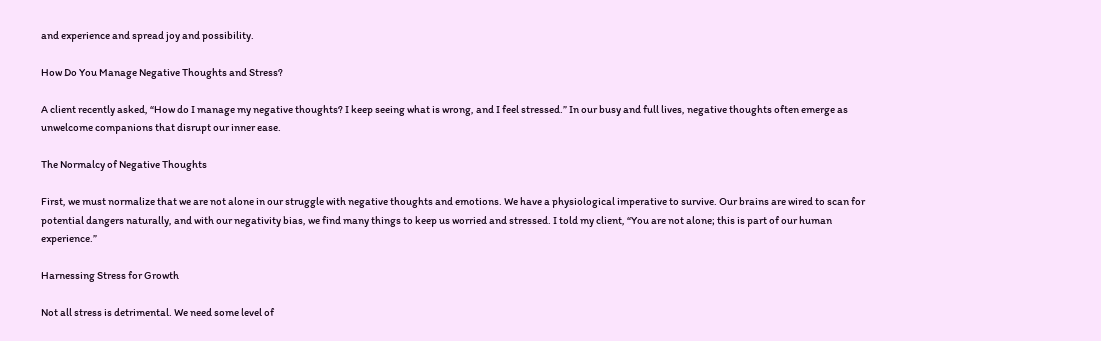and experience and spread joy and possibility.

How Do You Manage Negative Thoughts and Stress?

A client recently asked, “How do I manage my negative thoughts? I keep seeing what is wrong, and I feel stressed.” In our busy and full lives, negative thoughts often emerge as unwelcome companions that disrupt our inner ease.

The Normalcy of Negative Thoughts

First, we must normalize that we are not alone in our struggle with negative thoughts and emotions. We have a physiological imperative to survive. Our brains are wired to scan for potential dangers naturally, and with our negativity bias, we find many things to keep us worried and stressed. I told my client, “You are not alone; this is part of our human experience.”

Harnessing Stress for Growth

Not all stress is detrimental. We need some level of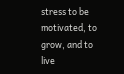stress to be motivated, to grow, and to live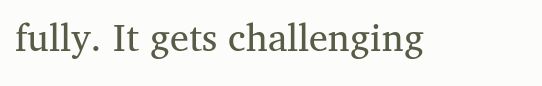fully. It gets challenging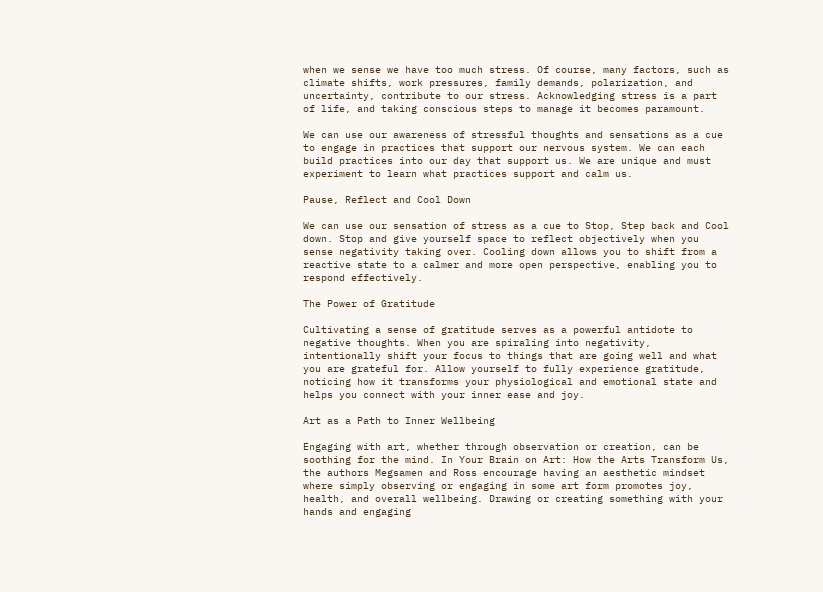when we sense we have too much stress. Of course, many factors, such as climate shifts, work pressures, family demands, polarization, and uncertainty, contribute to our stress. Acknowledging stress is a part of life, and taking conscious steps to manage it becomes paramount.

We can use our awareness of stressful thoughts and sensations as a cue to engage in practices that support our nervous system. We can each build practices into our day that support us. We are unique and must experiment to learn what practices support and calm us.

Pause, Reflect and Cool Down

We can use our sensation of stress as a cue to Stop, Step back and Cool down. Stop and give yourself space to reflect objectively when you sense negativity taking over. Cooling down allows you to shift from a reactive state to a calmer and more open perspective, enabling you to respond effectively.

The Power of Gratitude

Cultivating a sense of gratitude serves as a powerful antidote to negative thoughts. When you are spiraling into negativity, intentionally shift your focus to things that are going well and what you are grateful for. Allow yourself to fully experience gratitude, noticing how it transforms your physiological and emotional state and helps you connect with your inner ease and joy.

Art as a Path to Inner Wellbeing

Engaging with art, whether through observation or creation, can be soothing for the mind. In Your Brain on Art: How the Arts Transform Us, the authors Megsamen and Ross encourage having an aesthetic mindset where simply observing or engaging in some art form promotes joy, health, and overall wellbeing. Drawing or creating something with your hands and engaging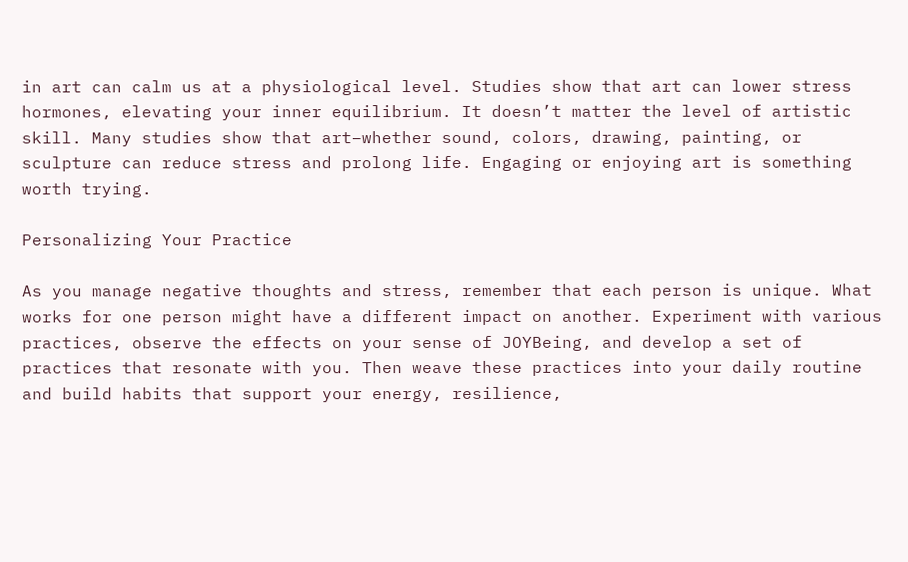in art can calm us at a physiological level. Studies show that art can lower stress hormones, elevating your inner equilibrium. It doesn’t matter the level of artistic skill. Many studies show that art–whether sound, colors, drawing, painting, or sculpture can reduce stress and prolong life. Engaging or enjoying art is something worth trying.

Personalizing Your Practice

As you manage negative thoughts and stress, remember that each person is unique. What works for one person might have a different impact on another. Experiment with various practices, observe the effects on your sense of JOYBeing, and develop a set of practices that resonate with you. Then weave these practices into your daily routine and build habits that support your energy, resilience,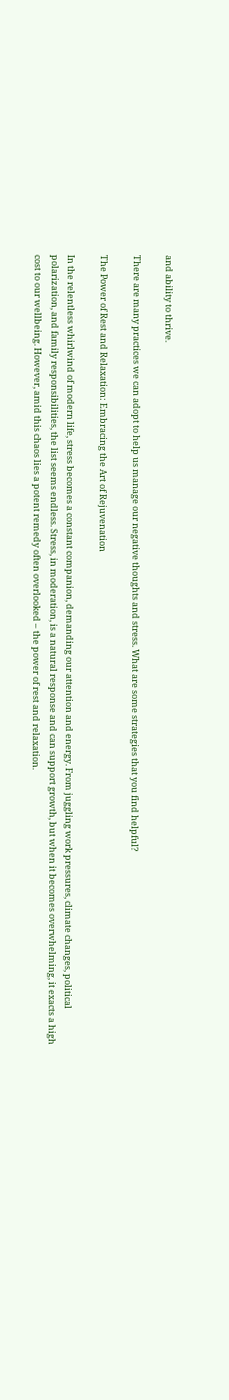and ability to thrive.

There are many practices we can adopt to help us manage our negative thoughts and stress. What are some strategies that you find helpful?

The Power of Rest and Relaxation: Embracing the Art of Rejuvenation

In the relentless whirlwind of modern life, stress becomes a constant companion, demanding our attention and energy. From juggling work pressures, climate changes, political polarization, and family responsibilities, the list seems endless. Stress, in moderation, is a natural response and can support growth, but when it becomes overwhelming, it exacts a high cost to our wellbeing. However, amid this chaos lies a potent remedy often overlooked – the power of rest and relaxation.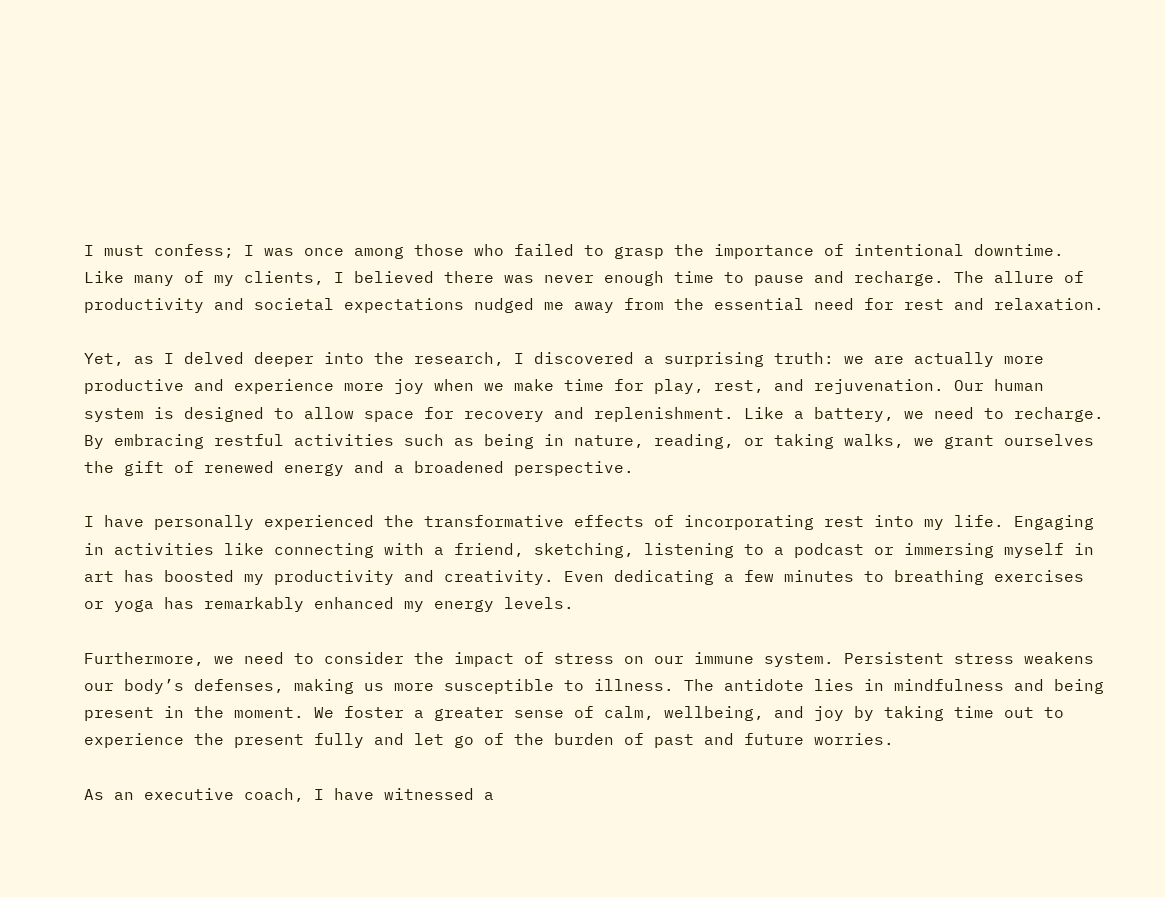I must confess; I was once among those who failed to grasp the importance of intentional downtime. Like many of my clients, I believed there was never enough time to pause and recharge. The allure of productivity and societal expectations nudged me away from the essential need for rest and relaxation.

Yet, as I delved deeper into the research, I discovered a surprising truth: we are actually more productive and experience more joy when we make time for play, rest, and rejuvenation. Our human system is designed to allow space for recovery and replenishment. Like a battery, we need to recharge. By embracing restful activities such as being in nature, reading, or taking walks, we grant ourselves the gift of renewed energy and a broadened perspective.

I have personally experienced the transformative effects of incorporating rest into my life. Engaging in activities like connecting with a friend, sketching, listening to a podcast or immersing myself in art has boosted my productivity and creativity. Even dedicating a few minutes to breathing exercises or yoga has remarkably enhanced my energy levels.

Furthermore, we need to consider the impact of stress on our immune system. Persistent stress weakens our body’s defenses, making us more susceptible to illness. The antidote lies in mindfulness and being present in the moment. We foster a greater sense of calm, wellbeing, and joy by taking time out to experience the present fully and let go of the burden of past and future worries.

As an executive coach, I have witnessed a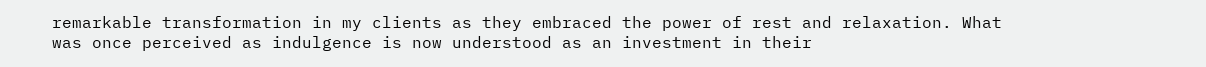remarkable transformation in my clients as they embraced the power of rest and relaxation. What was once perceived as indulgence is now understood as an investment in their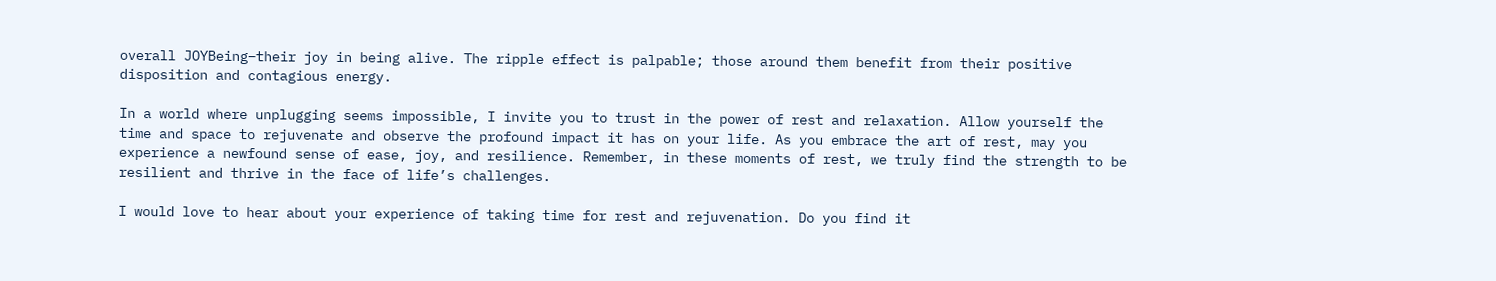overall JOYBeing–their joy in being alive. The ripple effect is palpable; those around them benefit from their positive disposition and contagious energy.

In a world where unplugging seems impossible, I invite you to trust in the power of rest and relaxation. Allow yourself the time and space to rejuvenate and observe the profound impact it has on your life. As you embrace the art of rest, may you experience a newfound sense of ease, joy, and resilience. Remember, in these moments of rest, we truly find the strength to be resilient and thrive in the face of life’s challenges.

I would love to hear about your experience of taking time for rest and rejuvenation. Do you find it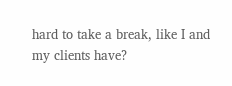hard to take a break, like I and my clients have?